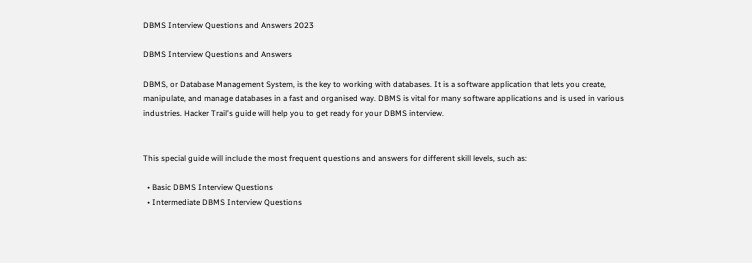DBMS Interview Questions and Answers 2023

DBMS Interview Questions and Answers

DBMS, or Database Management System, is the key to working with databases. It is a software application that lets you create, manipulate, and manage databases in a fast and organised way. DBMS is vital for many software applications and is used in various industries. Hacker Trail's guide will help you to get ready for your DBMS interview.


This special guide will include the most frequent questions and answers for different skill levels, such as:

  • Basic DBMS Interview Questions
  • Intermediate DBMS Interview Questions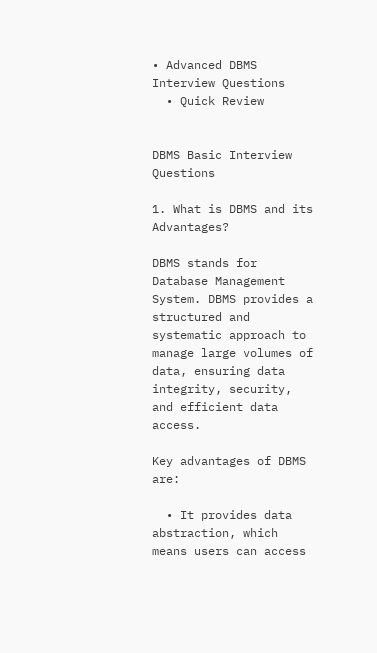• Advanced DBMS Interview Questions
  • Quick Review


DBMS Basic Interview Questions

1. What is DBMS and its Advantages?

DBMS stands for Database Management System. DBMS provides a structured and systematic approach to manage large volumes of data, ensuring data integrity, security, and efficient data access.

Key advantages of DBMS are:

  • It provides data abstraction, which means users can access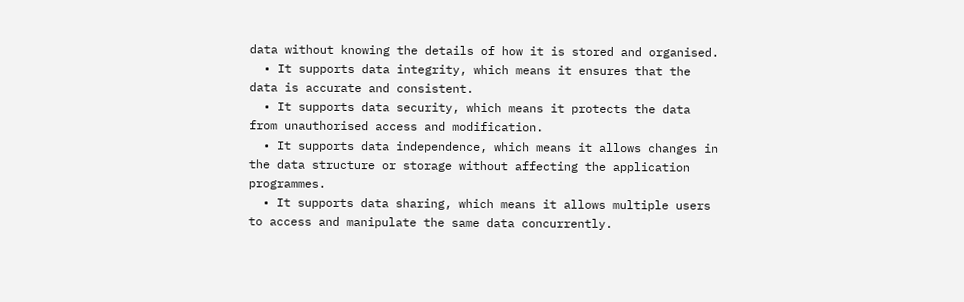data without knowing the details of how it is stored and organised.
  • It supports data integrity, which means it ensures that the data is accurate and consistent.
  • It supports data security, which means it protects the data from unauthorised access and modification.
  • It supports data independence, which means it allows changes in the data structure or storage without affecting the application programmes.
  • It supports data sharing, which means it allows multiple users to access and manipulate the same data concurrently.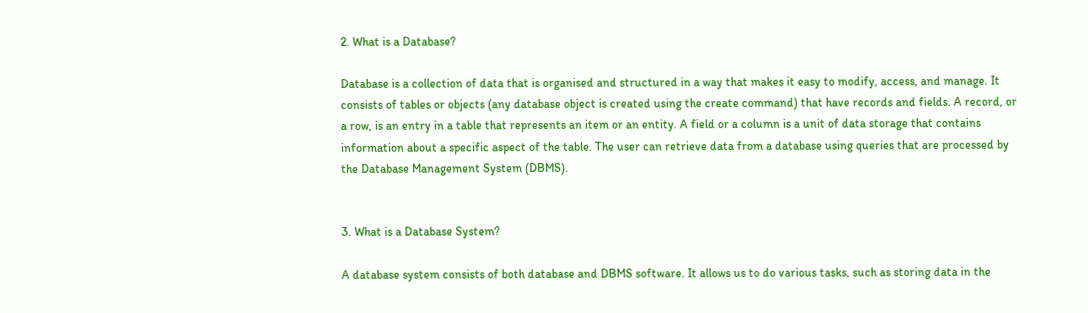2. What is a Database?

Database is a collection of data that is organised and structured in a way that makes it easy to modify, access, and manage. It consists of tables or objects (any database object is created using the create command) that have records and fields. A record, or a row, is an entry in a table that represents an item or an entity. A field or a column is a unit of data storage that contains information about a specific aspect of the table. The user can retrieve data from a database using queries that are processed by the Database Management System (DBMS).


3. What is a Database System?

A database system consists of both database and DBMS software. It allows us to do various tasks, such as storing data in the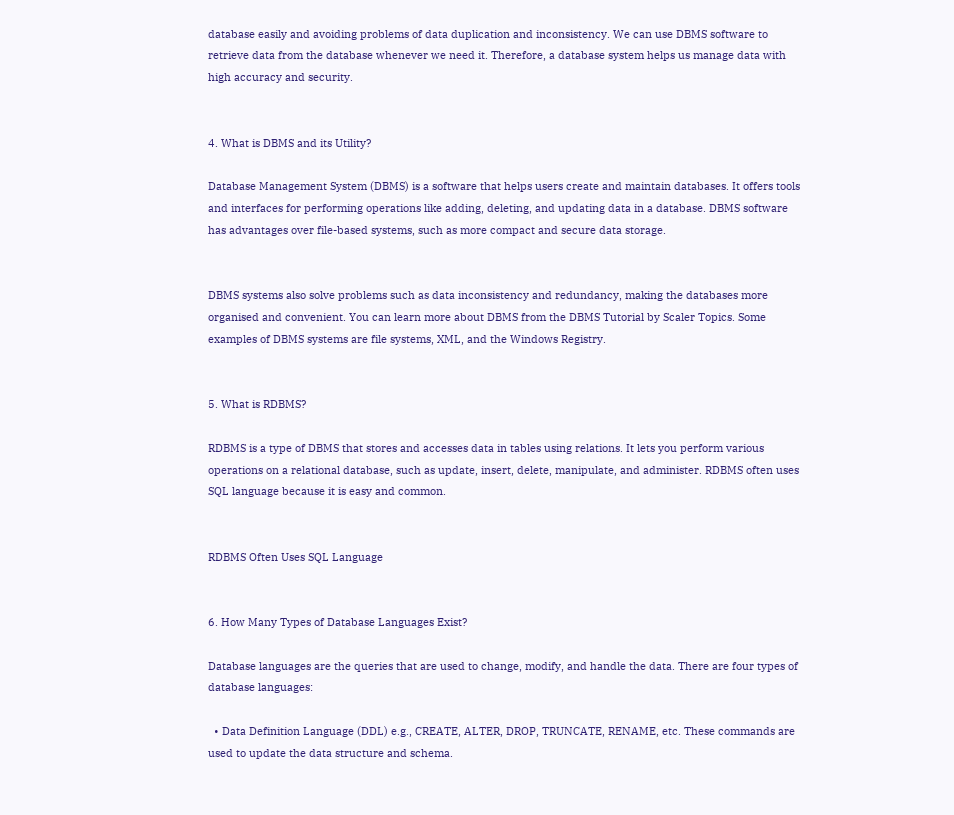database easily and avoiding problems of data duplication and inconsistency. We can use DBMS software to retrieve data from the database whenever we need it. Therefore, a database system helps us manage data with high accuracy and security.


4. What is DBMS and its Utility?

Database Management System (DBMS) is a software that helps users create and maintain databases. It offers tools and interfaces for performing operations like adding, deleting, and updating data in a database. DBMS software has advantages over file-based systems, such as more compact and secure data storage.


DBMS systems also solve problems such as data inconsistency and redundancy, making the databases more organised and convenient. You can learn more about DBMS from the DBMS Tutorial by Scaler Topics. Some examples of DBMS systems are file systems, XML, and the Windows Registry.


5. What is RDBMS?

RDBMS is a type of DBMS that stores and accesses data in tables using relations. It lets you perform various operations on a relational database, such as update, insert, delete, manipulate, and administer. RDBMS often uses SQL language because it is easy and common.


RDBMS Often Uses SQL Language


6. How Many Types of Database Languages Exist?

Database languages are the queries that are used to change, modify, and handle the data. There are four types of database languages:

  • Data Definition Language (DDL) e.g., CREATE, ALTER, DROP, TRUNCATE, RENAME, etc. These commands are used to update the data structure and schema.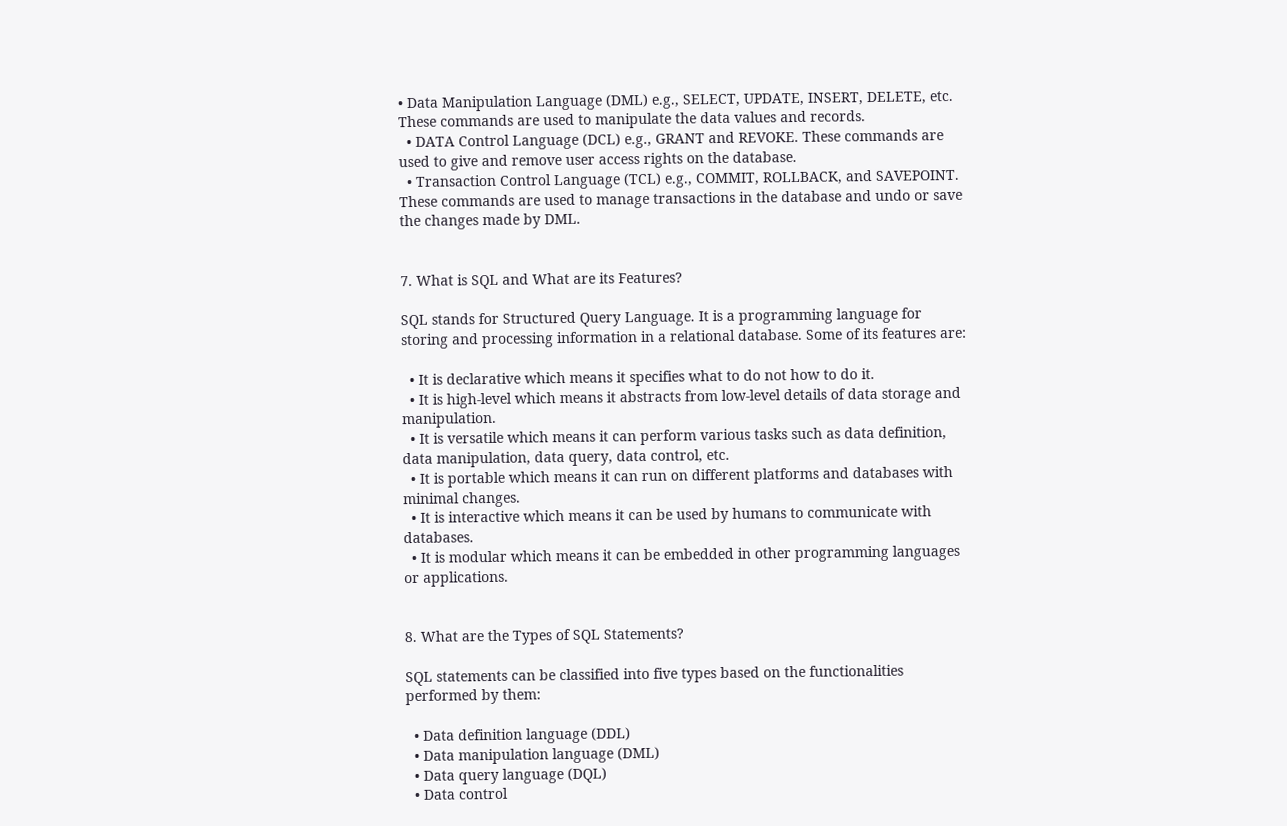• Data Manipulation Language (DML) e.g., SELECT, UPDATE, INSERT, DELETE, etc. These commands are used to manipulate the data values and records.
  • DATA Control Language (DCL) e.g., GRANT and REVOKE. These commands are used to give and remove user access rights on the database.
  • Transaction Control Language (TCL) e.g., COMMIT, ROLLBACK, and SAVEPOINT. These commands are used to manage transactions in the database and undo or save the changes made by DML.


7. What is SQL and What are its Features?

SQL stands for Structured Query Language. It is a programming language for storing and processing information in a relational database. Some of its features are:

  • It is declarative which means it specifies what to do not how to do it.
  • It is high-level which means it abstracts from low-level details of data storage and manipulation.
  • It is versatile which means it can perform various tasks such as data definition, data manipulation, data query, data control, etc.
  • It is portable which means it can run on different platforms and databases with minimal changes.
  • It is interactive which means it can be used by humans to communicate with databases.
  • It is modular which means it can be embedded in other programming languages or applications.


8. What are the Types of SQL Statements?

SQL statements can be classified into five types based on the functionalities performed by them:

  • Data definition language (DDL)
  • Data manipulation language (DML)
  • Data query language (DQL)
  • Data control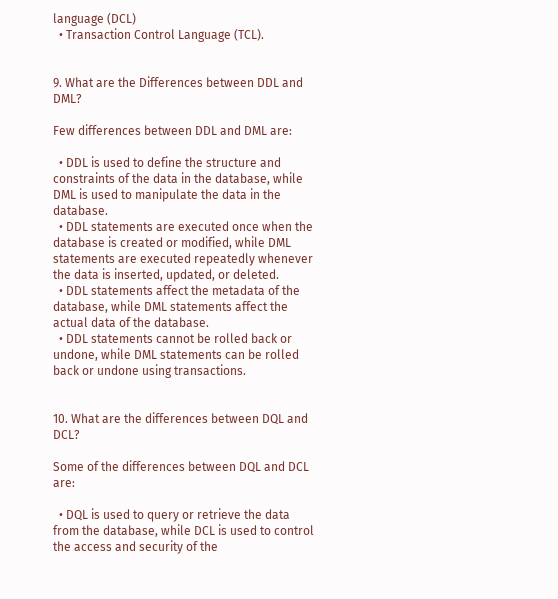language (DCL)
  • Transaction Control Language (TCL).


9. What are the Differences between DDL and DML?

Few differences between DDL and DML are:

  • DDL is used to define the structure and constraints of the data in the database, while DML is used to manipulate the data in the database.
  • DDL statements are executed once when the database is created or modified, while DML statements are executed repeatedly whenever the data is inserted, updated, or deleted.
  • DDL statements affect the metadata of the database, while DML statements affect the actual data of the database.
  • DDL statements cannot be rolled back or undone, while DML statements can be rolled back or undone using transactions.


10. What are the differences between DQL and DCL?

Some of the differences between DQL and DCL are:

  • DQL is used to query or retrieve the data from the database, while DCL is used to control the access and security of the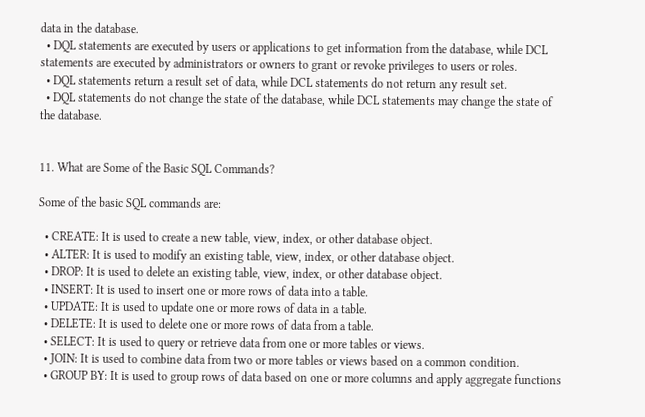data in the database.
  • DQL statements are executed by users or applications to get information from the database, while DCL statements are executed by administrators or owners to grant or revoke privileges to users or roles.
  • DQL statements return a result set of data, while DCL statements do not return any result set.
  • DQL statements do not change the state of the database, while DCL statements may change the state of the database.


11. What are Some of the Basic SQL Commands?

Some of the basic SQL commands are:

  • CREATE: It is used to create a new table, view, index, or other database object.
  • ALTER: It is used to modify an existing table, view, index, or other database object.
  • DROP: It is used to delete an existing table, view, index, or other database object.
  • INSERT: It is used to insert one or more rows of data into a table.
  • UPDATE: It is used to update one or more rows of data in a table.
  • DELETE: It is used to delete one or more rows of data from a table.
  • SELECT: It is used to query or retrieve data from one or more tables or views.
  • JOIN: It is used to combine data from two or more tables or views based on a common condition.
  • GROUP BY: It is used to group rows of data based on one or more columns and apply aggregate functions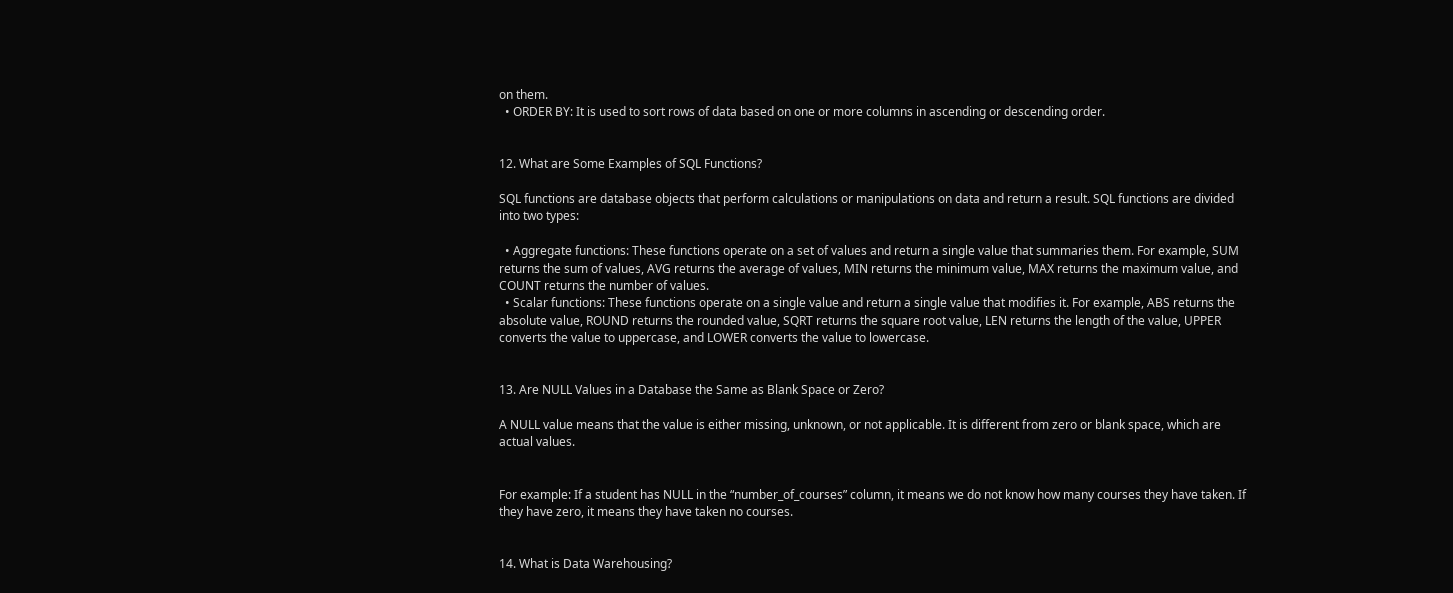on them.
  • ORDER BY: It is used to sort rows of data based on one or more columns in ascending or descending order.


12. What are Some Examples of SQL Functions?

SQL functions are database objects that perform calculations or manipulations on data and return a result. SQL functions are divided into two types:

  • Aggregate functions: These functions operate on a set of values and return a single value that summaries them. For example, SUM returns the sum of values, AVG returns the average of values, MIN returns the minimum value, MAX returns the maximum value, and COUNT returns the number of values.
  • Scalar functions: These functions operate on a single value and return a single value that modifies it. For example, ABS returns the absolute value, ROUND returns the rounded value, SQRT returns the square root value, LEN returns the length of the value, UPPER converts the value to uppercase, and LOWER converts the value to lowercase.


13. Are NULL Values in a Database the Same as Blank Space or Zero?

A NULL value means that the value is either missing, unknown, or not applicable. It is different from zero or blank space, which are actual values.


For example: If a student has NULL in the “number_of_courses” column, it means we do not know how many courses they have taken. If they have zero, it means they have taken no courses.


14. What is Data Warehousing?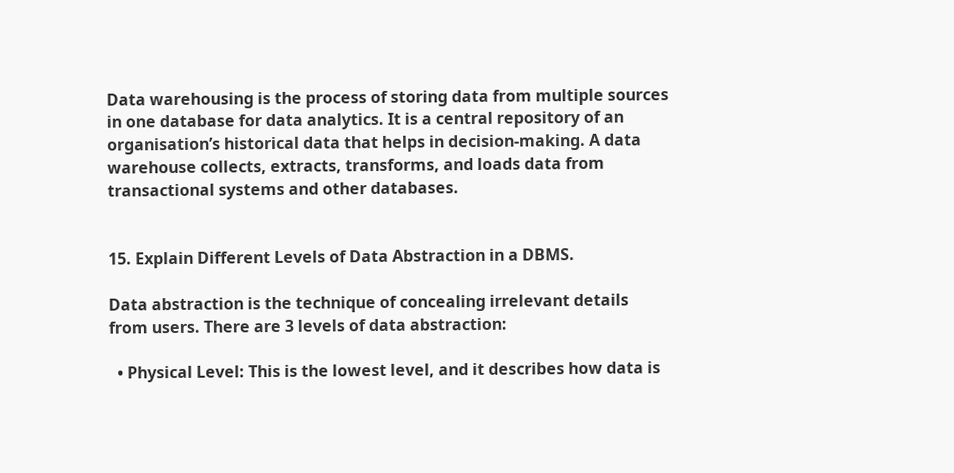Data warehousing is the process of storing data from multiple sources in one database for data analytics. It is a central repository of an organisation’s historical data that helps in decision-making. A data warehouse collects, extracts, transforms, and loads data from transactional systems and other databases.


15. Explain Different Levels of Data Abstraction in a DBMS.

Data abstraction is the technique of concealing irrelevant details from users. There are 3 levels of data abstraction:

  • Physical Level: This is the lowest level, and it describes how data is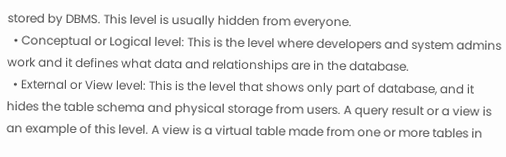stored by DBMS. This level is usually hidden from everyone.
  • Conceptual or Logical level: This is the level where developers and system admins work and it defines what data and relationships are in the database.
  • External or View level: This is the level that shows only part of database, and it hides the table schema and physical storage from users. A query result or a view is an example of this level. A view is a virtual table made from one or more tables in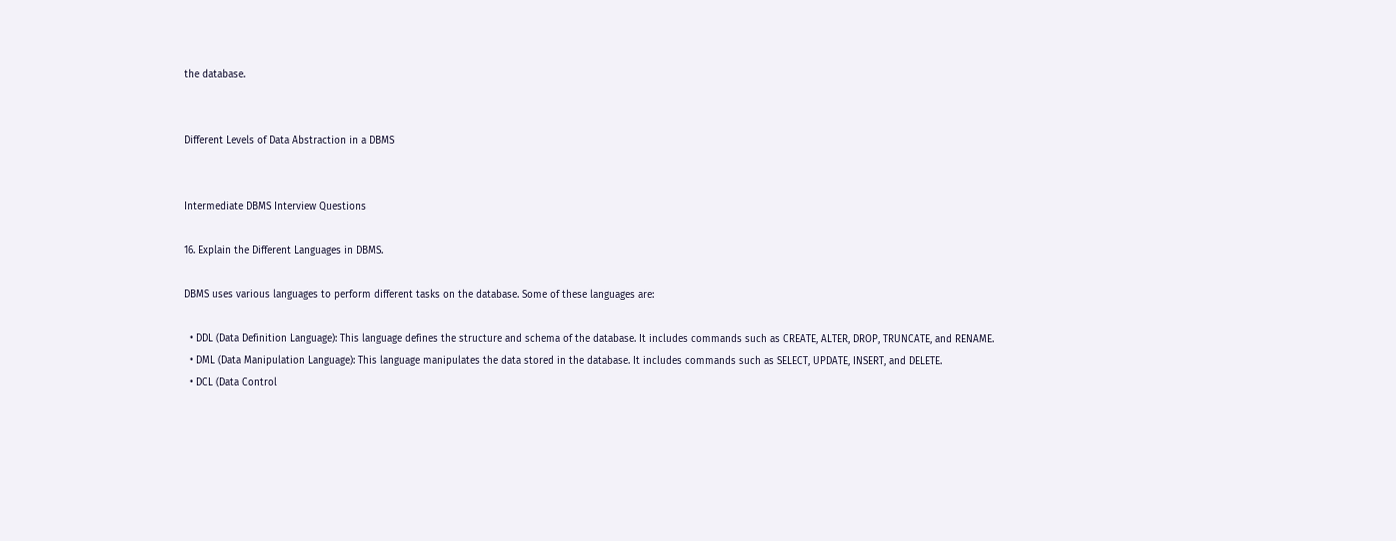the database.


Different Levels of Data Abstraction in a DBMS


Intermediate DBMS Interview Questions

16. Explain the Different Languages in DBMS.

DBMS uses various languages to perform different tasks on the database. Some of these languages are:

  • DDL (Data Definition Language): This language defines the structure and schema of the database. It includes commands such as CREATE, ALTER, DROP, TRUNCATE, and RENAME.
  • DML (Data Manipulation Language): This language manipulates the data stored in the database. It includes commands such as SELECT, UPDATE, INSERT, and DELETE.
  • DCL (Data Control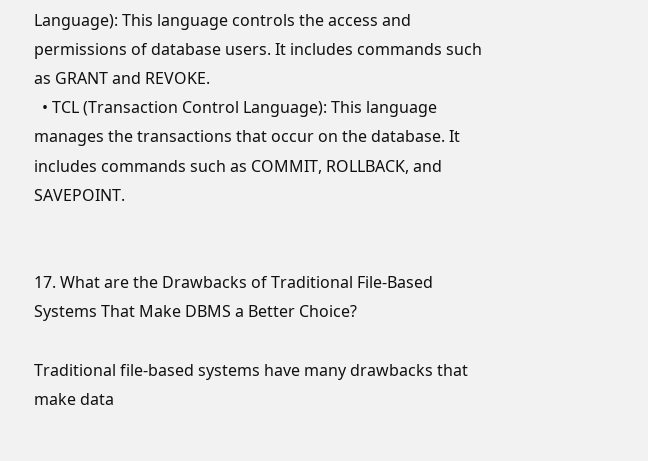Language): This language controls the access and permissions of database users. It includes commands such as GRANT and REVOKE.
  • TCL (Transaction Control Language): This language manages the transactions that occur on the database. It includes commands such as COMMIT, ROLLBACK, and SAVEPOINT.


17. What are the Drawbacks of Traditional File-Based Systems That Make DBMS a Better Choice?

Traditional file-based systems have many drawbacks that make data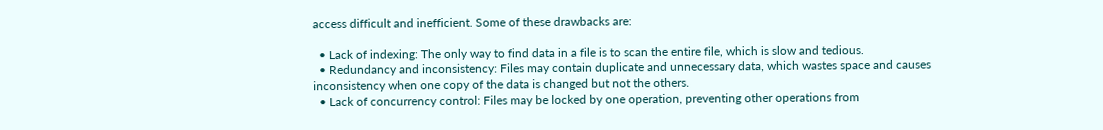access difficult and inefficient. Some of these drawbacks are:

  • Lack of indexing: The only way to find data in a file is to scan the entire file, which is slow and tedious.
  • Redundancy and inconsistency: Files may contain duplicate and unnecessary data, which wastes space and causes inconsistency when one copy of the data is changed but not the others.
  • Lack of concurrency control: Files may be locked by one operation, preventing other operations from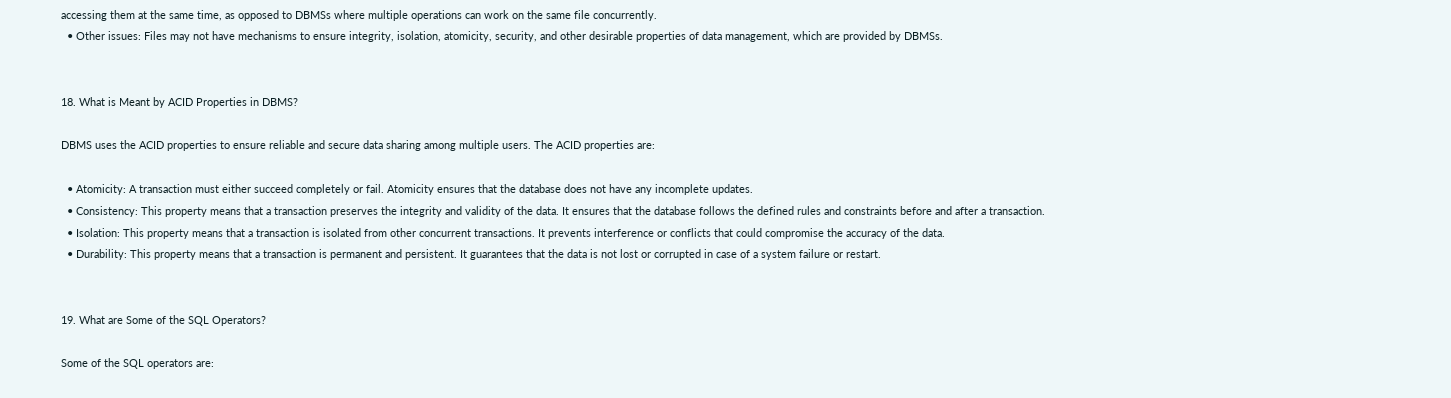accessing them at the same time, as opposed to DBMSs where multiple operations can work on the same file concurrently.
  • Other issues: Files may not have mechanisms to ensure integrity, isolation, atomicity, security, and other desirable properties of data management, which are provided by DBMSs.


18. What is Meant by ACID Properties in DBMS?

DBMS uses the ACID properties to ensure reliable and secure data sharing among multiple users. The ACID properties are:

  • Atomicity: A transaction must either succeed completely or fail. Atomicity ensures that the database does not have any incomplete updates.
  • Consistency: This property means that a transaction preserves the integrity and validity of the data. It ensures that the database follows the defined rules and constraints before and after a transaction.
  • Isolation: This property means that a transaction is isolated from other concurrent transactions. It prevents interference or conflicts that could compromise the accuracy of the data.
  • Durability: This property means that a transaction is permanent and persistent. It guarantees that the data is not lost or corrupted in case of a system failure or restart.


19. What are Some of the SQL Operators?

Some of the SQL operators are: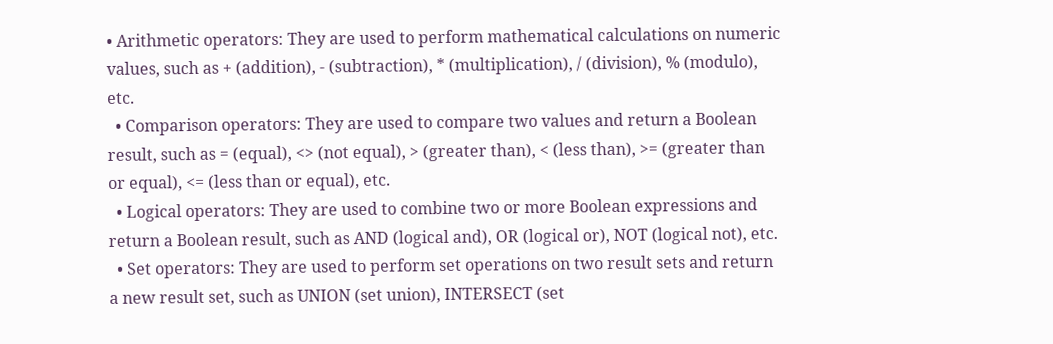• Arithmetic operators: They are used to perform mathematical calculations on numeric values, such as + (addition), - (subtraction), * (multiplication), / (division), % (modulo), etc.
  • Comparison operators: They are used to compare two values and return a Boolean result, such as = (equal), <> (not equal), > (greater than), < (less than), >= (greater than or equal), <= (less than or equal), etc.
  • Logical operators: They are used to combine two or more Boolean expressions and return a Boolean result, such as AND (logical and), OR (logical or), NOT (logical not), etc.
  • Set operators: They are used to perform set operations on two result sets and return a new result set, such as UNION (set union), INTERSECT (set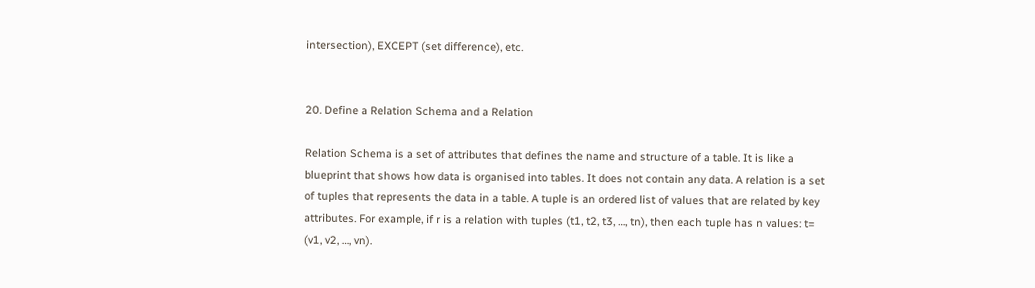intersection), EXCEPT (set difference), etc.


20. Define a Relation Schema and a Relation

Relation Schema is a set of attributes that defines the name and structure of a table. It is like a blueprint that shows how data is organised into tables. It does not contain any data. A relation is a set of tuples that represents the data in a table. A tuple is an ordered list of values that are related by key attributes. For example, if r is a relation with tuples (t1, t2, t3, …, tn), then each tuple has n values: t= (v1, v2, …, vn).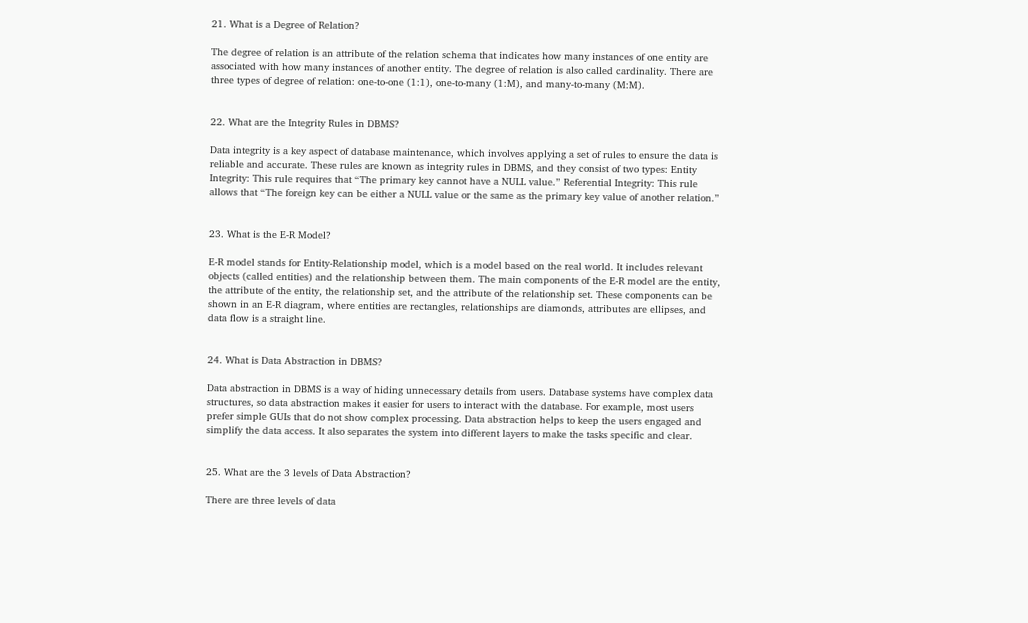21. What is a Degree of Relation?

The degree of relation is an attribute of the relation schema that indicates how many instances of one entity are associated with how many instances of another entity. The degree of relation is also called cardinality. There are three types of degree of relation: one-to-one (1:1), one-to-many (1:M), and many-to-many (M:M).


22. What are the Integrity Rules in DBMS?

Data integrity is a key aspect of database maintenance, which involves applying a set of rules to ensure the data is reliable and accurate. These rules are known as integrity rules in DBMS, and they consist of two types: Entity Integrity: This rule requires that “The primary key cannot have a NULL value.” Referential Integrity: This rule allows that “The foreign key can be either a NULL value or the same as the primary key value of another relation.”


23. What is the E-R Model?

E-R model stands for Entity-Relationship model, which is a model based on the real world. It includes relevant objects (called entities) and the relationship between them. The main components of the E-R model are the entity, the attribute of the entity, the relationship set, and the attribute of the relationship set. These components can be shown in an E-R diagram, where entities are rectangles, relationships are diamonds, attributes are ellipses, and data flow is a straight line.


24. What is Data Abstraction in DBMS?

Data abstraction in DBMS is a way of hiding unnecessary details from users. Database systems have complex data structures, so data abstraction makes it easier for users to interact with the database. For example, most users prefer simple GUIs that do not show complex processing. Data abstraction helps to keep the users engaged and simplify the data access. It also separates the system into different layers to make the tasks specific and clear.


25. What are the 3 levels of Data Abstraction?

There are three levels of data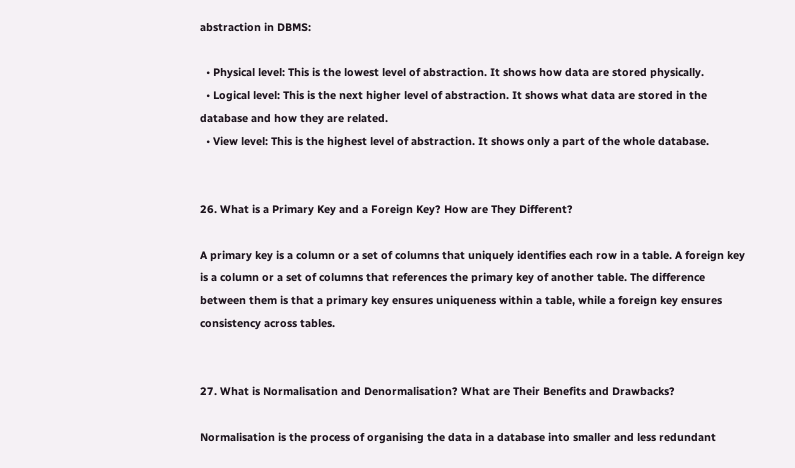abstraction in DBMS:

  • Physical level: This is the lowest level of abstraction. It shows how data are stored physically.
  • Logical level: This is the next higher level of abstraction. It shows what data are stored in the database and how they are related.
  • View level: This is the highest level of abstraction. It shows only a part of the whole database.


26. What is a Primary Key and a Foreign Key? How are They Different?

A primary key is a column or a set of columns that uniquely identifies each row in a table. A foreign key is a column or a set of columns that references the primary key of another table. The difference between them is that a primary key ensures uniqueness within a table, while a foreign key ensures consistency across tables.


27. What is Normalisation and Denormalisation? What are Their Benefits and Drawbacks?

Normalisation is the process of organising the data in a database into smaller and less redundant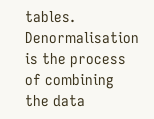tables. Denormalisation is the process of combining the data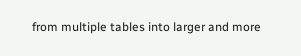from multiple tables into larger and more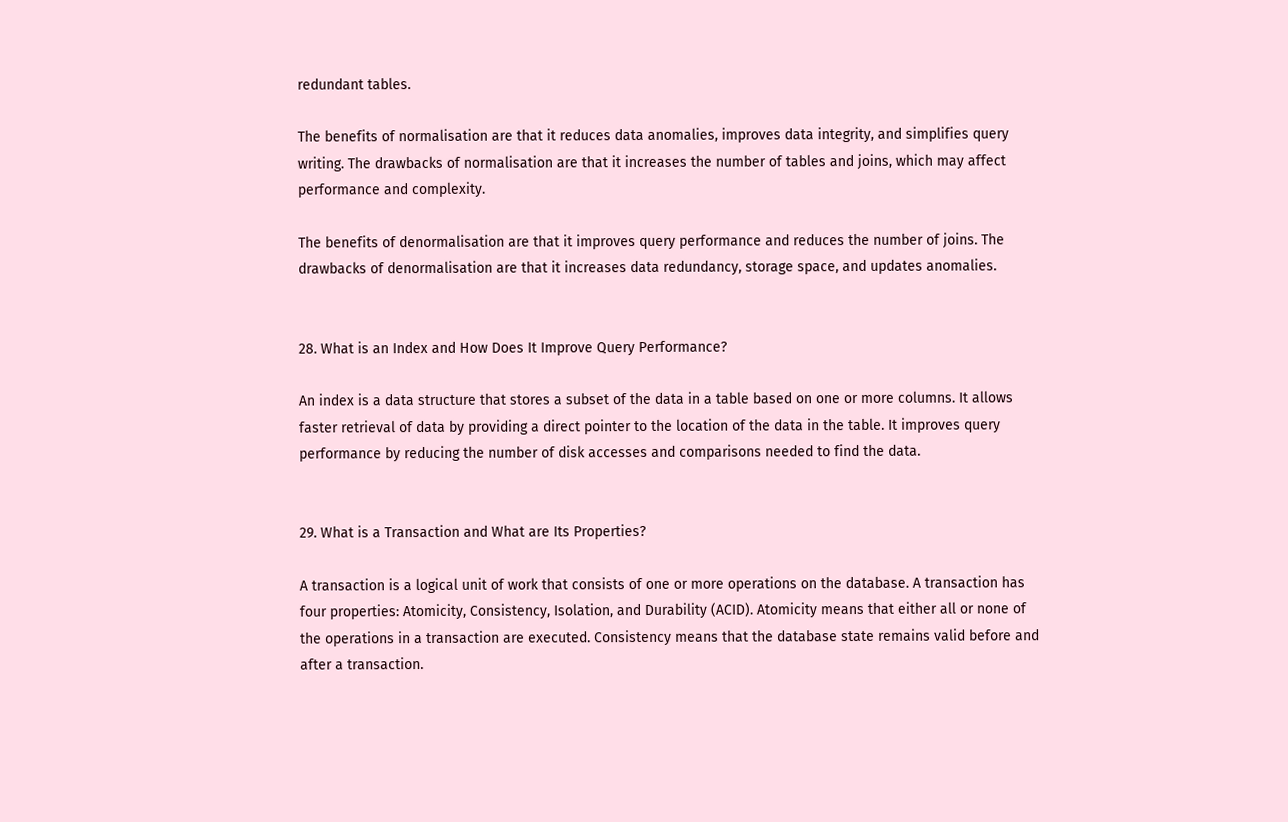redundant tables.

The benefits of normalisation are that it reduces data anomalies, improves data integrity, and simplifies query writing. The drawbacks of normalisation are that it increases the number of tables and joins, which may affect performance and complexity.

The benefits of denormalisation are that it improves query performance and reduces the number of joins. The drawbacks of denormalisation are that it increases data redundancy, storage space, and updates anomalies.


28. What is an Index and How Does It Improve Query Performance?

An index is a data structure that stores a subset of the data in a table based on one or more columns. It allows faster retrieval of data by providing a direct pointer to the location of the data in the table. It improves query performance by reducing the number of disk accesses and comparisons needed to find the data.


29. What is a Transaction and What are Its Properties?

A transaction is a logical unit of work that consists of one or more operations on the database. A transaction has four properties: Atomicity, Consistency, Isolation, and Durability (ACID). Atomicity means that either all or none of the operations in a transaction are executed. Consistency means that the database state remains valid before and after a transaction.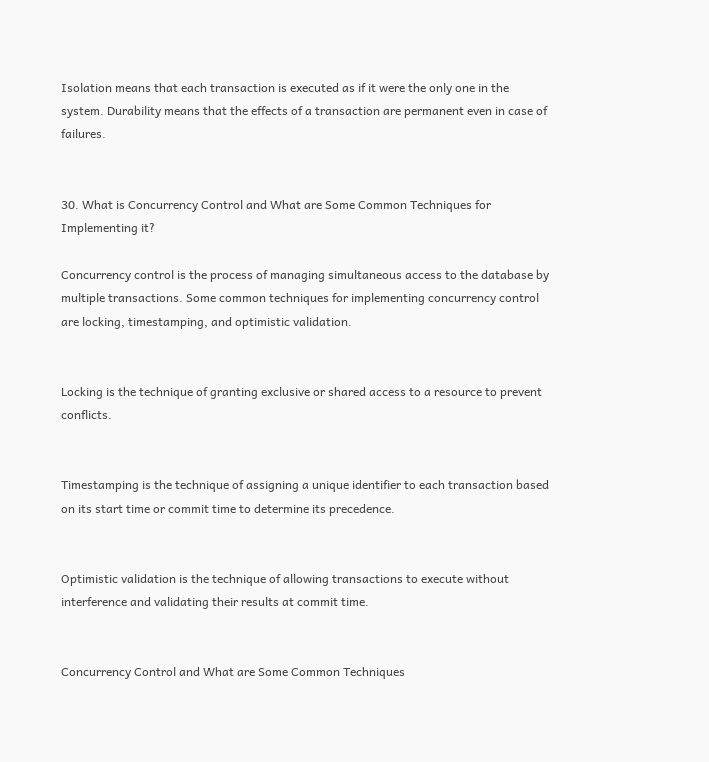Isolation means that each transaction is executed as if it were the only one in the system. Durability means that the effects of a transaction are permanent even in case of failures.


30. What is Concurrency Control and What are Some Common Techniques for Implementing it?

Concurrency control is the process of managing simultaneous access to the database by multiple transactions. Some common techniques for implementing concurrency control are locking, timestamping, and optimistic validation.


Locking is the technique of granting exclusive or shared access to a resource to prevent conflicts.


Timestamping is the technique of assigning a unique identifier to each transaction based on its start time or commit time to determine its precedence.


Optimistic validation is the technique of allowing transactions to execute without interference and validating their results at commit time.


Concurrency Control and What are Some Common Techniques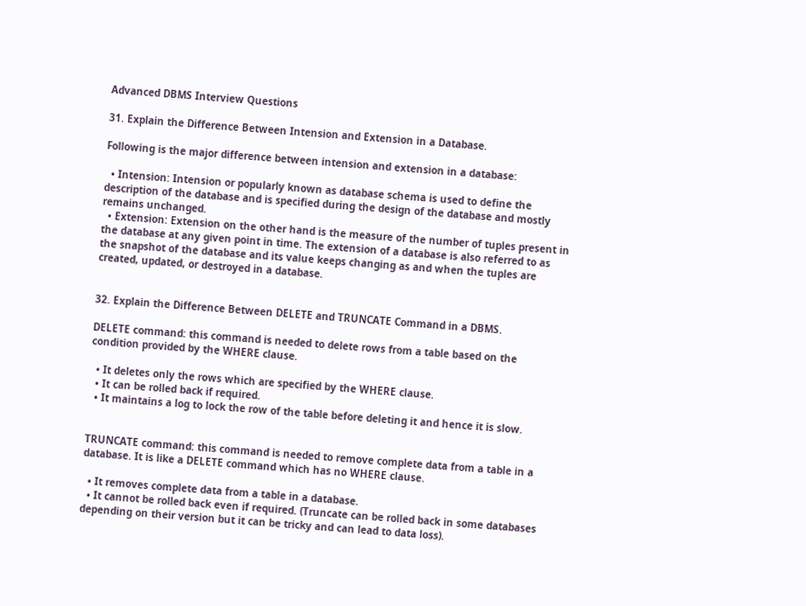Advanced DBMS Interview Questions

31. Explain the Difference Between Intension and Extension in a Database.

Following is the major difference between intension and extension in a database:

  • Intension: Intension or popularly known as database schema is used to define the description of the database and is specified during the design of the database and mostly remains unchanged.
  • Extension: Extension on the other hand is the measure of the number of tuples present in the database at any given point in time. The extension of a database is also referred to as the snapshot of the database and its value keeps changing as and when the tuples are created, updated, or destroyed in a database.


32. Explain the Difference Between DELETE and TRUNCATE Command in a DBMS.

DELETE command: this command is needed to delete rows from a table based on the condition provided by the WHERE clause.

  • It deletes only the rows which are specified by the WHERE clause.
  • It can be rolled back if required.
  • It maintains a log to lock the row of the table before deleting it and hence it is slow.


TRUNCATE command: this command is needed to remove complete data from a table in a database. It is like a DELETE command which has no WHERE clause.

  • It removes complete data from a table in a database.
  • It cannot be rolled back even if required. (Truncate can be rolled back in some databases depending on their version but it can be tricky and can lead to data loss).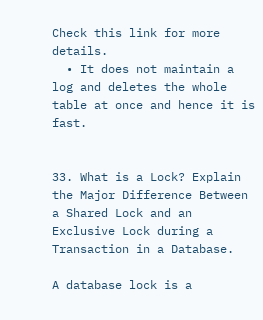Check this link for more details.
  • It does not maintain a log and deletes the whole table at once and hence it is fast.


33. What is a Lock? Explain the Major Difference Between a Shared Lock and an Exclusive Lock during a Transaction in a Database.

A database lock is a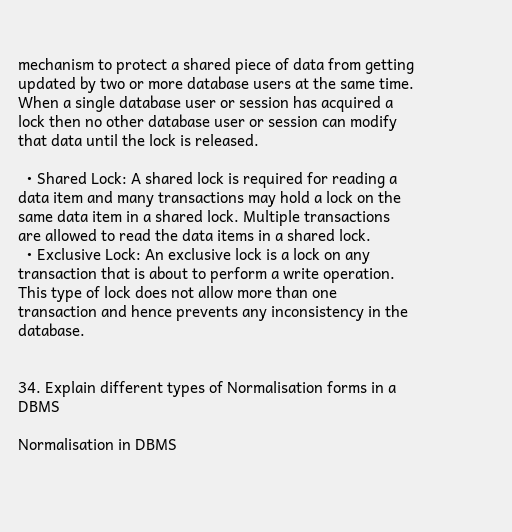mechanism to protect a shared piece of data from getting updated by two or more database users at the same time. When a single database user or session has acquired a lock then no other database user or session can modify that data until the lock is released.

  • Shared Lock: A shared lock is required for reading a data item and many transactions may hold a lock on the same data item in a shared lock. Multiple transactions are allowed to read the data items in a shared lock.
  • Exclusive Lock: An exclusive lock is a lock on any transaction that is about to perform a write operation. This type of lock does not allow more than one transaction and hence prevents any inconsistency in the database.


34. Explain different types of Normalisation forms in a DBMS

Normalisation in DBMS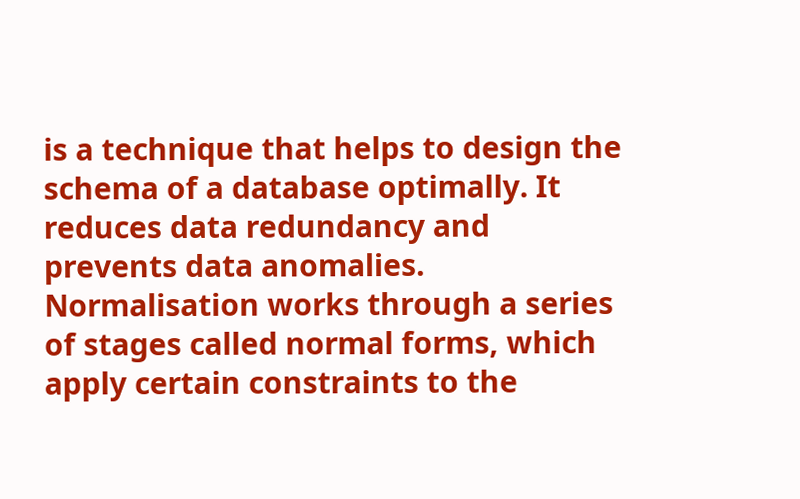is a technique that helps to design the schema of a database optimally. It reduces data redundancy and prevents data anomalies. Normalisation works through a series of stages called normal forms, which apply certain constraints to the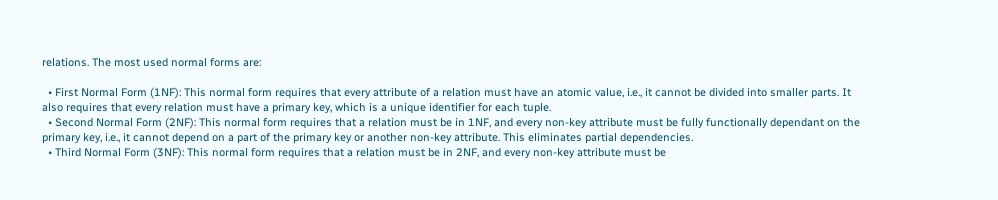relations. The most used normal forms are:

  • First Normal Form (1NF): This normal form requires that every attribute of a relation must have an atomic value, i.e., it cannot be divided into smaller parts. It also requires that every relation must have a primary key, which is a unique identifier for each tuple.
  • Second Normal Form (2NF): This normal form requires that a relation must be in 1NF, and every non-key attribute must be fully functionally dependant on the primary key, i.e., it cannot depend on a part of the primary key or another non-key attribute. This eliminates partial dependencies.
  • Third Normal Form (3NF): This normal form requires that a relation must be in 2NF, and every non-key attribute must be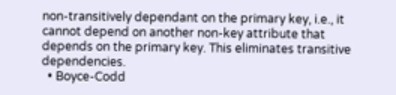non-transitively dependant on the primary key, i.e., it cannot depend on another non-key attribute that depends on the primary key. This eliminates transitive dependencies.
  • Boyce-Codd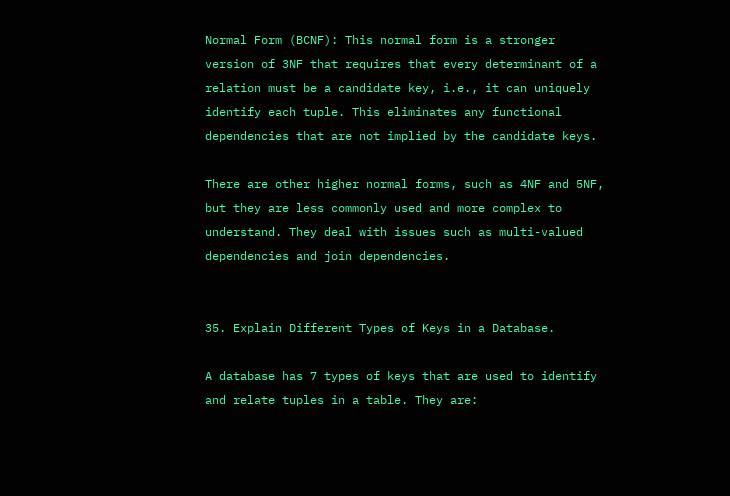Normal Form (BCNF): This normal form is a stronger version of 3NF that requires that every determinant of a relation must be a candidate key, i.e., it can uniquely identify each tuple. This eliminates any functional dependencies that are not implied by the candidate keys.

There are other higher normal forms, such as 4NF and 5NF, but they are less commonly used and more complex to understand. They deal with issues such as multi-valued dependencies and join dependencies.


35. Explain Different Types of Keys in a Database.

A database has 7 types of keys that are used to identify and relate tuples in a table. They are: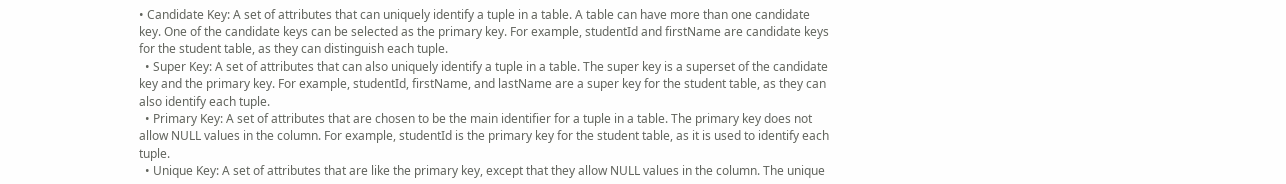• Candidate Key: A set of attributes that can uniquely identify a tuple in a table. A table can have more than one candidate key. One of the candidate keys can be selected as the primary key. For example, studentId and firstName are candidate keys for the student table, as they can distinguish each tuple.
  • Super Key: A set of attributes that can also uniquely identify a tuple in a table. The super key is a superset of the candidate key and the primary key. For example, studentId, firstName, and lastName are a super key for the student table, as they can also identify each tuple.
  • Primary Key: A set of attributes that are chosen to be the main identifier for a tuple in a table. The primary key does not allow NULL values in the column. For example, studentId is the primary key for the student table, as it is used to identify each tuple.
  • Unique Key: A set of attributes that are like the primary key, except that they allow NULL values in the column. The unique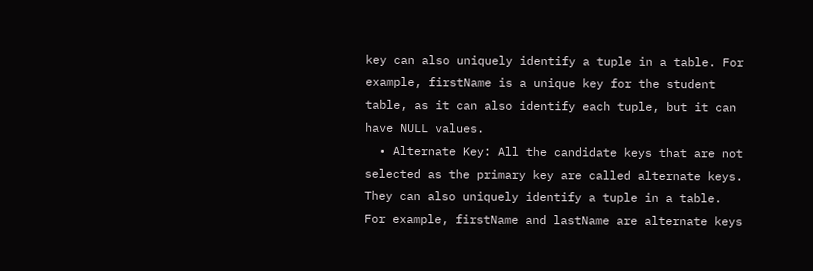key can also uniquely identify a tuple in a table. For example, firstName is a unique key for the student table, as it can also identify each tuple, but it can have NULL values.
  • Alternate Key: All the candidate keys that are not selected as the primary key are called alternate keys. They can also uniquely identify a tuple in a table. For example, firstName and lastName are alternate keys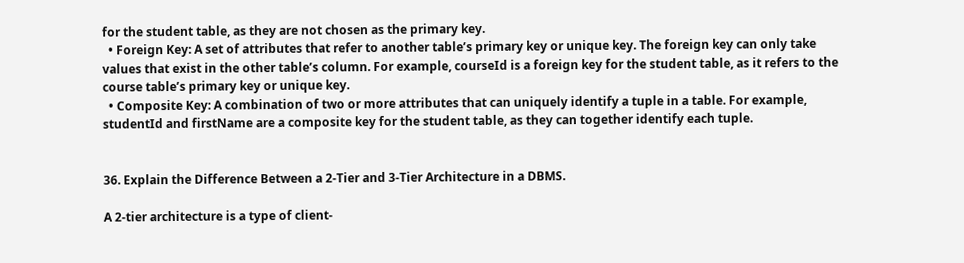for the student table, as they are not chosen as the primary key.
  • Foreign Key: A set of attributes that refer to another table’s primary key or unique key. The foreign key can only take values that exist in the other table’s column. For example, courseId is a foreign key for the student table, as it refers to the course table’s primary key or unique key.
  • Composite Key: A combination of two or more attributes that can uniquely identify a tuple in a table. For example, studentId and firstName are a composite key for the student table, as they can together identify each tuple.


36. Explain the Difference Between a 2-Tier and 3-Tier Architecture in a DBMS.

A 2-tier architecture is a type of client-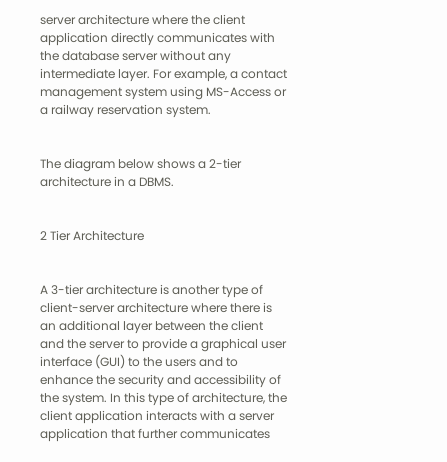server architecture where the client application directly communicates with the database server without any intermediate layer. For example, a contact management system using MS-Access or a railway reservation system.


The diagram below shows a 2-tier architecture in a DBMS.


2 Tier Architecture


A 3-tier architecture is another type of client-server architecture where there is an additional layer between the client and the server to provide a graphical user interface (GUI) to the users and to enhance the security and accessibility of the system. In this type of architecture, the client application interacts with a server application that further communicates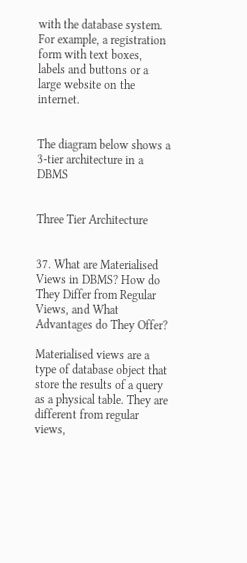with the database system. For example, a registration form with text boxes, labels and buttons or a large website on the internet.


The diagram below shows a 3-tier architecture in a DBMS


Three Tier Architecture


37. What are Materialised Views in DBMS? How do They Differ from Regular Views, and What Advantages do They Offer?

Materialised views are a type of database object that store the results of a query as a physical table. They are different from regular views,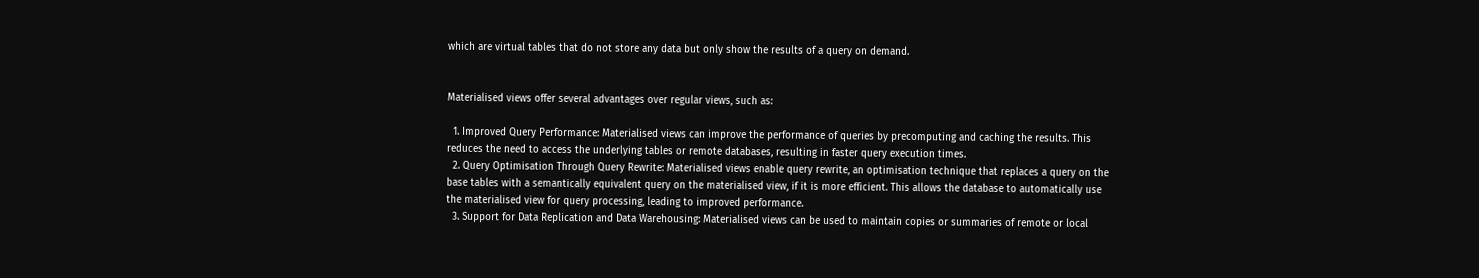which are virtual tables that do not store any data but only show the results of a query on demand.


Materialised views offer several advantages over regular views, such as:

  1. Improved Query Performance: Materialised views can improve the performance of queries by precomputing and caching the results. This reduces the need to access the underlying tables or remote databases, resulting in faster query execution times.
  2. Query Optimisation Through Query Rewrite: Materialised views enable query rewrite, an optimisation technique that replaces a query on the base tables with a semantically equivalent query on the materialised view, if it is more efficient. This allows the database to automatically use the materialised view for query processing, leading to improved performance.
  3. Support for Data Replication and Data Warehousing: Materialised views can be used to maintain copies or summaries of remote or local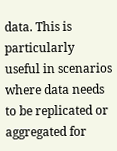data. This is particularly useful in scenarios where data needs to be replicated or aggregated for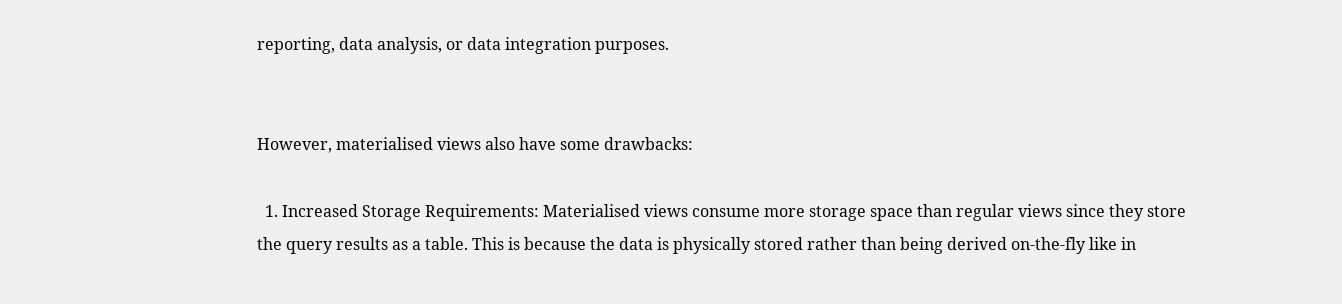reporting, data analysis, or data integration purposes.


However, materialised views also have some drawbacks:

  1. Increased Storage Requirements: Materialised views consume more storage space than regular views since they store the query results as a table. This is because the data is physically stored rather than being derived on-the-fly like in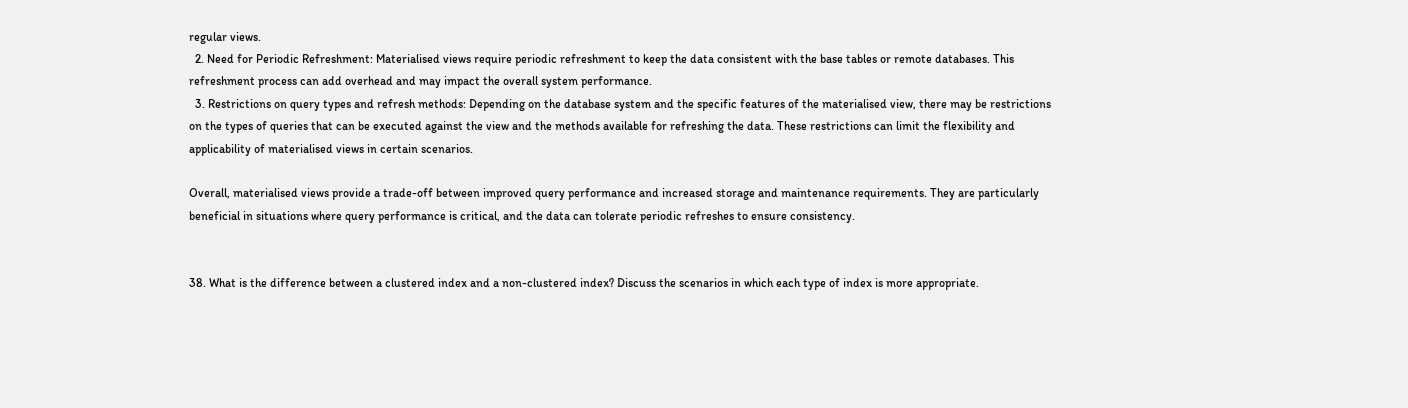regular views.
  2. Need for Periodic Refreshment: Materialised views require periodic refreshment to keep the data consistent with the base tables or remote databases. This refreshment process can add overhead and may impact the overall system performance.
  3. Restrictions on query types and refresh methods: Depending on the database system and the specific features of the materialised view, there may be restrictions on the types of queries that can be executed against the view and the methods available for refreshing the data. These restrictions can limit the flexibility and applicability of materialised views in certain scenarios.

Overall, materialised views provide a trade-off between improved query performance and increased storage and maintenance requirements. They are particularly beneficial in situations where query performance is critical, and the data can tolerate periodic refreshes to ensure consistency.


38. What is the difference between a clustered index and a non-clustered index? Discuss the scenarios in which each type of index is more appropriate.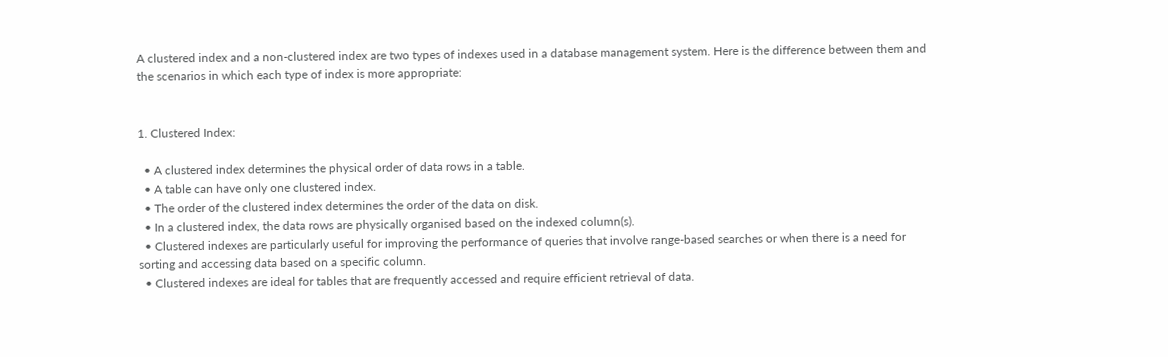A clustered index and a non-clustered index are two types of indexes used in a database management system. Here is the difference between them and the scenarios in which each type of index is more appropriate:


1. Clustered Index:

  • A clustered index determines the physical order of data rows in a table.
  • A table can have only one clustered index.
  • The order of the clustered index determines the order of the data on disk.
  • In a clustered index, the data rows are physically organised based on the indexed column(s).
  • Clustered indexes are particularly useful for improving the performance of queries that involve range-based searches or when there is a need for sorting and accessing data based on a specific column.
  • Clustered indexes are ideal for tables that are frequently accessed and require efficient retrieval of data.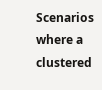Scenarios where a clustered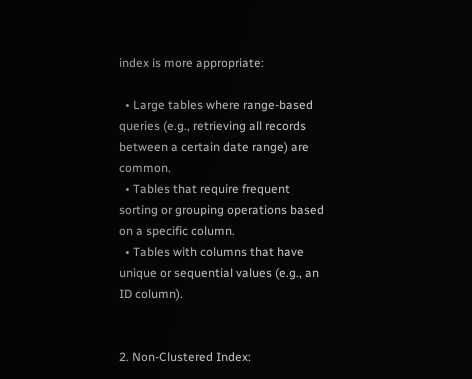index is more appropriate:

  • Large tables where range-based queries (e.g., retrieving all records between a certain date range) are common.
  • Tables that require frequent sorting or grouping operations based on a specific column.
  • Tables with columns that have unique or sequential values (e.g., an ID column).


2. Non-Clustered Index: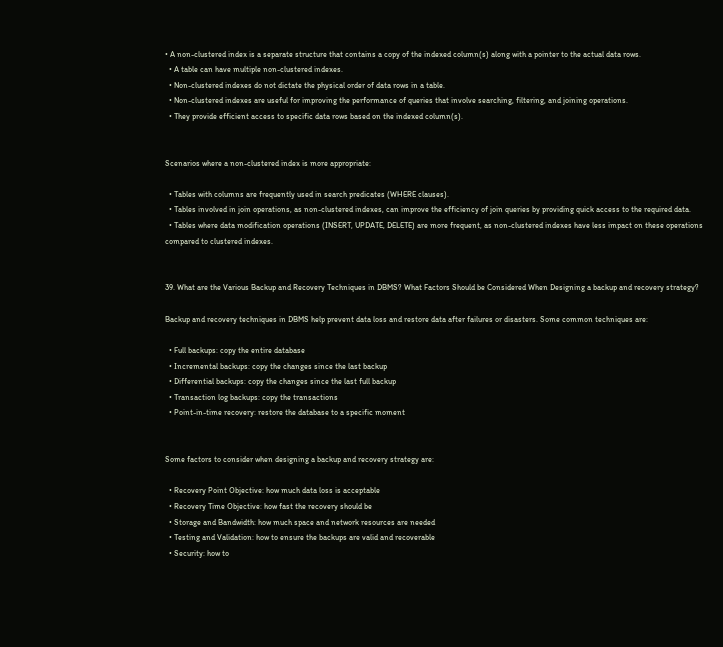• A non-clustered index is a separate structure that contains a copy of the indexed column(s) along with a pointer to the actual data rows.
  • A table can have multiple non-clustered indexes.
  • Non-clustered indexes do not dictate the physical order of data rows in a table.
  • Non-clustered indexes are useful for improving the performance of queries that involve searching, filtering, and joining operations.
  • They provide efficient access to specific data rows based on the indexed column(s).


Scenarios where a non-clustered index is more appropriate:

  • Tables with columns are frequently used in search predicates (WHERE clauses).
  • Tables involved in join operations, as non-clustered indexes, can improve the efficiency of join queries by providing quick access to the required data.
  • Tables where data modification operations (INSERT, UPDATE, DELETE) are more frequent, as non-clustered indexes have less impact on these operations compared to clustered indexes.


39. What are the Various Backup and Recovery Techniques in DBMS? What Factors Should be Considered When Designing a backup and recovery strategy?

Backup and recovery techniques in DBMS help prevent data loss and restore data after failures or disasters. Some common techniques are:

  • Full backups: copy the entire database
  • Incremental backups: copy the changes since the last backup
  • Differential backups: copy the changes since the last full backup
  • Transaction log backups: copy the transactions
  • Point-in-time recovery: restore the database to a specific moment


Some factors to consider when designing a backup and recovery strategy are:

  • Recovery Point Objective: how much data loss is acceptable
  • Recovery Time Objective: how fast the recovery should be
  • Storage and Bandwidth: how much space and network resources are needed
  • Testing and Validation: how to ensure the backups are valid and recoverable
  • Security: how to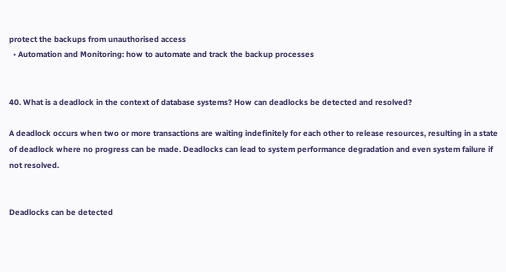protect the backups from unauthorised access
  • Automation and Monitoring: how to automate and track the backup processes


40. What is a deadlock in the context of database systems? How can deadlocks be detected and resolved?

A deadlock occurs when two or more transactions are waiting indefinitely for each other to release resources, resulting in a state of deadlock where no progress can be made. Deadlocks can lead to system performance degradation and even system failure if not resolved.


Deadlocks can be detected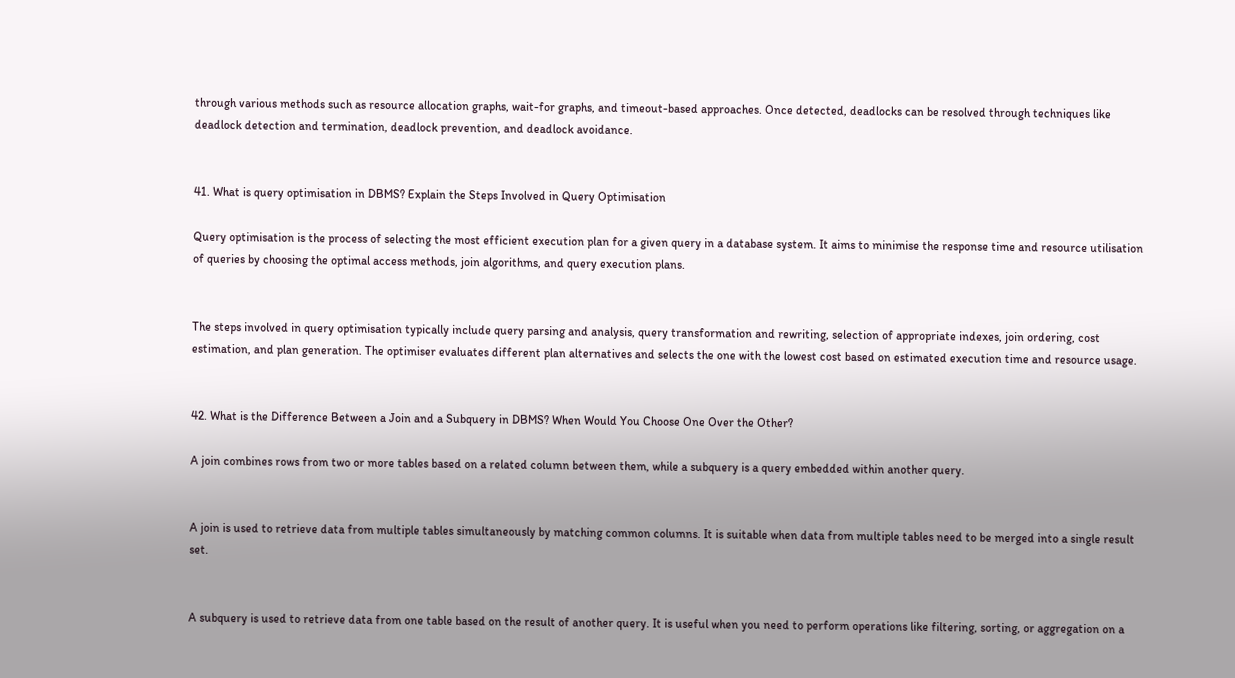through various methods such as resource allocation graphs, wait-for graphs, and timeout-based approaches. Once detected, deadlocks can be resolved through techniques like deadlock detection and termination, deadlock prevention, and deadlock avoidance.


41. What is query optimisation in DBMS? Explain the Steps Involved in Query Optimisation

Query optimisation is the process of selecting the most efficient execution plan for a given query in a database system. It aims to minimise the response time and resource utilisation of queries by choosing the optimal access methods, join algorithms, and query execution plans.


The steps involved in query optimisation typically include query parsing and analysis, query transformation and rewriting, selection of appropriate indexes, join ordering, cost estimation, and plan generation. The optimiser evaluates different plan alternatives and selects the one with the lowest cost based on estimated execution time and resource usage.


42. What is the Difference Between a Join and a Subquery in DBMS? When Would You Choose One Over the Other?

A join combines rows from two or more tables based on a related column between them, while a subquery is a query embedded within another query.


A join is used to retrieve data from multiple tables simultaneously by matching common columns. It is suitable when data from multiple tables need to be merged into a single result set.


A subquery is used to retrieve data from one table based on the result of another query. It is useful when you need to perform operations like filtering, sorting, or aggregation on a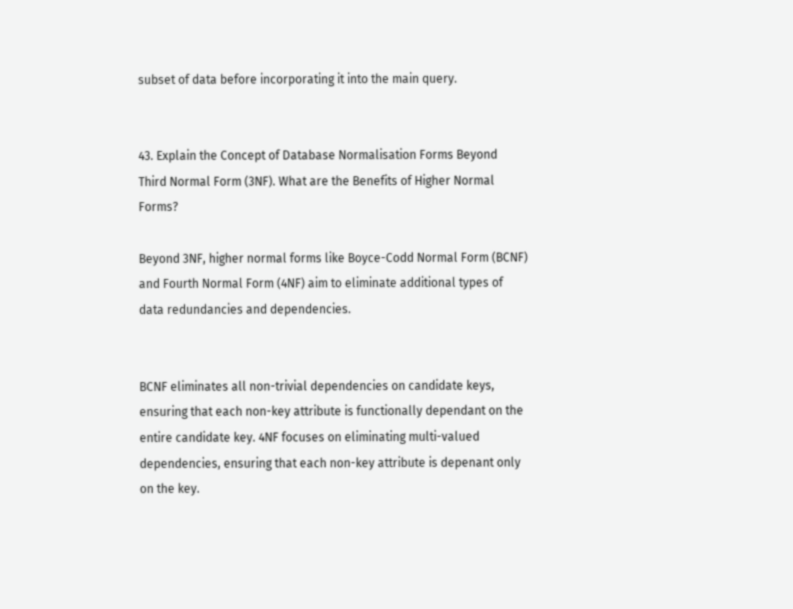subset of data before incorporating it into the main query.


43. Explain the Concept of Database Normalisation Forms Beyond Third Normal Form (3NF). What are the Benefits of Higher Normal Forms?

Beyond 3NF, higher normal forms like Boyce-Codd Normal Form (BCNF) and Fourth Normal Form (4NF) aim to eliminate additional types of data redundancies and dependencies.


BCNF eliminates all non-trivial dependencies on candidate keys, ensuring that each non-key attribute is functionally dependant on the entire candidate key. 4NF focuses on eliminating multi-valued dependencies, ensuring that each non-key attribute is depenant only on the key.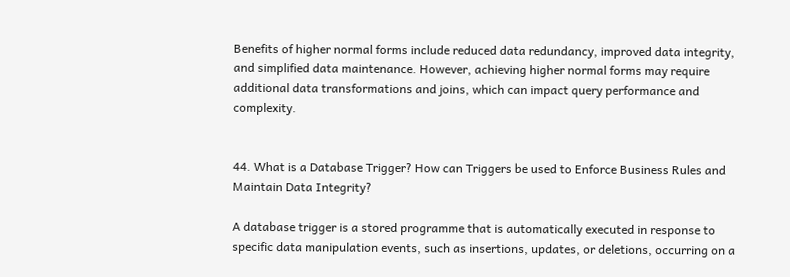Benefits of higher normal forms include reduced data redundancy, improved data integrity, and simplified data maintenance. However, achieving higher normal forms may require additional data transformations and joins, which can impact query performance and complexity.


44. What is a Database Trigger? How can Triggers be used to Enforce Business Rules and Maintain Data Integrity?

A database trigger is a stored programme that is automatically executed in response to specific data manipulation events, such as insertions, updates, or deletions, occurring on a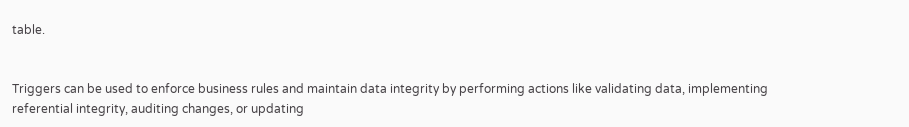table.


Triggers can be used to enforce business rules and maintain data integrity by performing actions like validating data, implementing referential integrity, auditing changes, or updating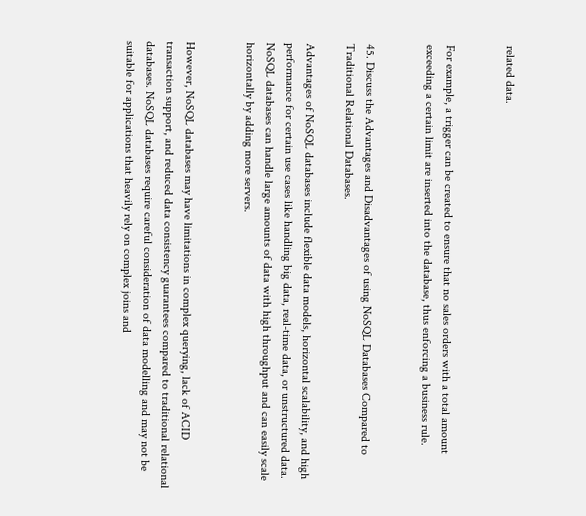related data.


For example, a trigger can be created to ensure that no sales orders with a total amount exceeding a certain limit are inserted into the database, thus enforcing a business rule.


45. Discuss the Advantages and Disadvantages of using NoSQL Databases Compared to Traditional Relational Databases.

Advantages of NoSQL databases include flexible data models, horizontal scalability, and high performance for certain use cases like handling big data, real-time data, or unstructured data. NoSQL databases can handle large amounts of data with high throughput and can easily scale horizontally by adding more servers.


However, NoSQL databases may have limitations in complex querying, lack of ACID transaction support, and reduced data consistency guarantees compared to traditional relational databases. NoSQL databases require careful consideration of data modelling and may not be suitable for applications that heavily rely on complex joins and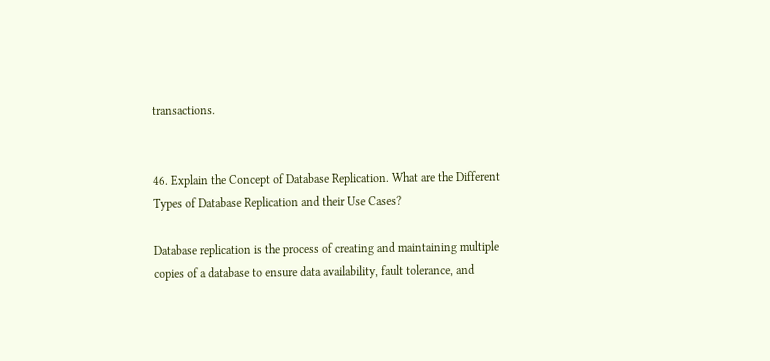transactions.


46. Explain the Concept of Database Replication. What are the Different Types of Database Replication and their Use Cases?

Database replication is the process of creating and maintaining multiple copies of a database to ensure data availability, fault tolerance, and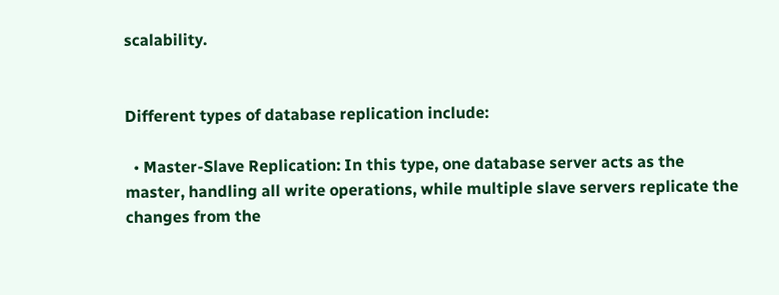scalability.


Different types of database replication include:

  • Master-Slave Replication: In this type, one database server acts as the master, handling all write operations, while multiple slave servers replicate the changes from the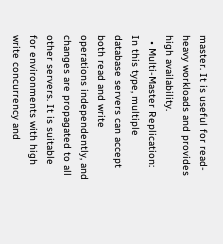master. It is useful for read-heavy workloads and provides high availability.
  • Multi-Master Replication: In this type, multiple database servers can accept both read and write operations independently, and changes are propagated to all other servers. It is suitable for environments with high write concurrency and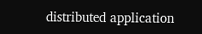distributed application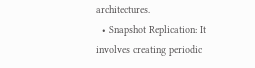architectures.
  • Snapshot Replication: It involves creating periodic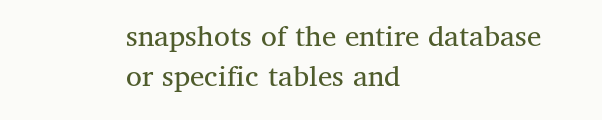snapshots of the entire database or specific tables and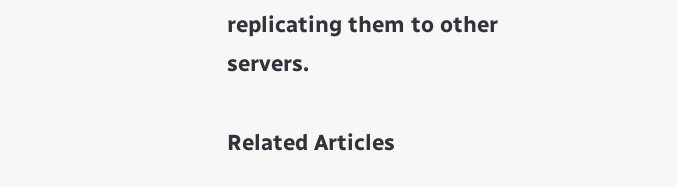replicating them to other servers.

Related Articles